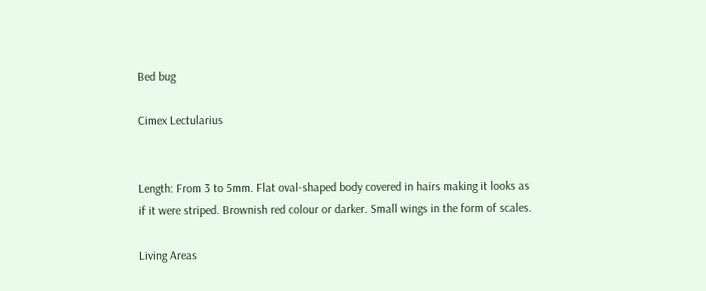Bed bug

Cimex Lectularius


Length: From 3 to 5mm. Flat oval-shaped body covered in hairs making it looks as if it were striped. Brownish red colour or darker. Small wings in the form of scales.

Living Areas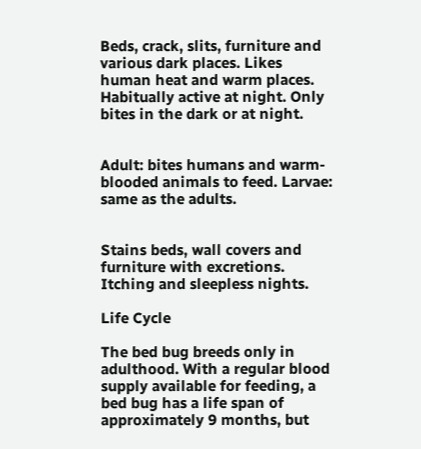Beds, crack, slits, furniture and various dark places. Likes human heat and warm places. Habitually active at night. Only bites in the dark or at night.


Adult: bites humans and warm-blooded animals to feed. Larvae: same as the adults.


Stains beds, wall covers and furniture with excretions. Itching and sleepless nights.

Life Cycle

The bed bug breeds only in adulthood. With a regular blood supply available for feeding, a bed bug has a life span of approximately 9 months, but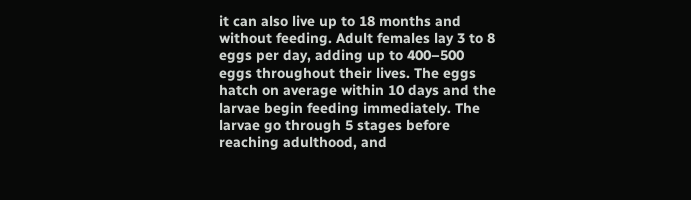it can also live up to 18 months and without feeding. Adult females lay 3 to 8 eggs per day, adding up to 400–500 eggs throughout their lives. The eggs hatch on average within 10 days and the larvae begin feeding immediately. The larvae go through 5 stages before reaching adulthood, and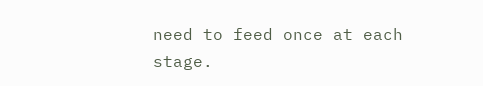need to feed once at each stage.